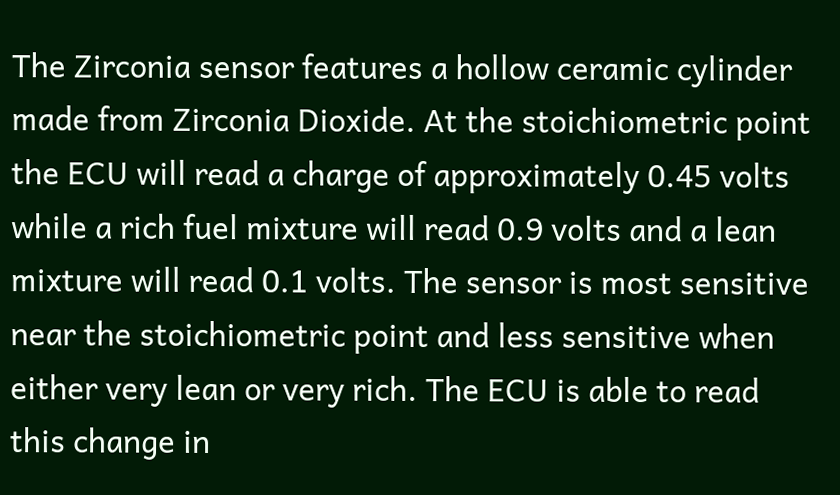The Zirconia sensor features a hollow ceramic cylinder made from Zirconia Dioxide. At the stoichiometric point the ECU will read a charge of approximately 0.45 volts while a rich fuel mixture will read 0.9 volts and a lean mixture will read 0.1 volts. The sensor is most sensitive near the stoichiometric point and less sensitive when either very lean or very rich. The ECU is able to read this change in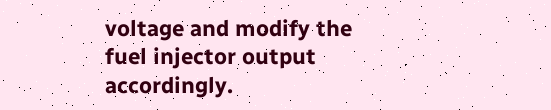voltage and modify the fuel injector output accordingly.